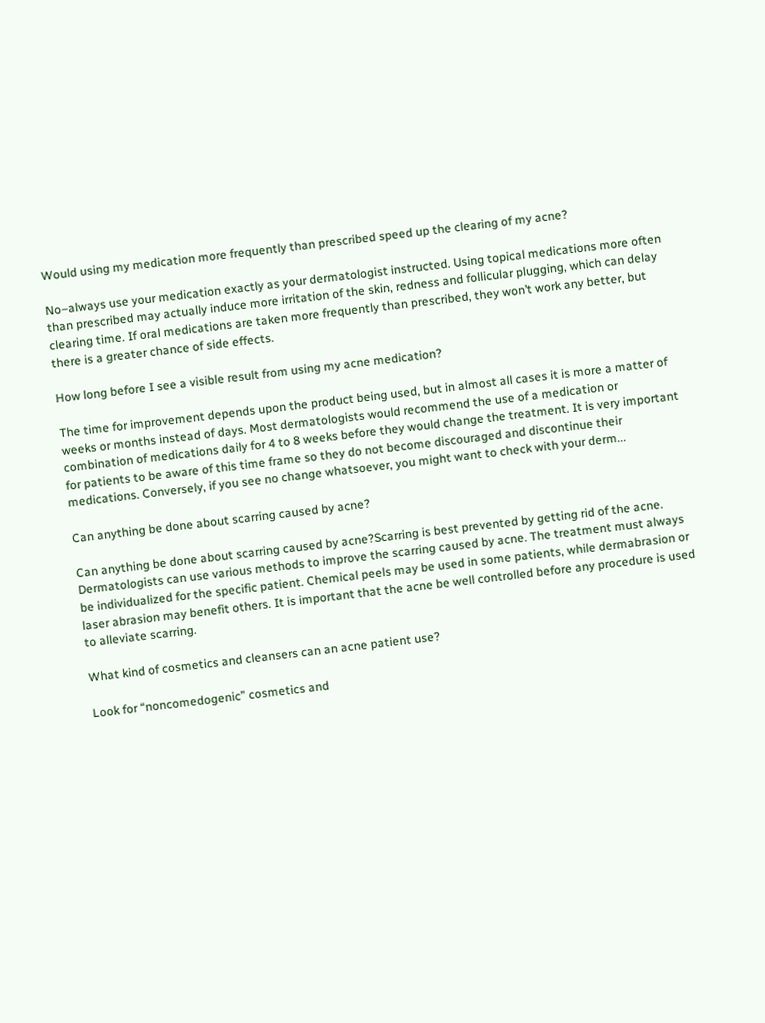Would using my medication more frequently than prescribed speed up the clearing of my acne?

No–always use your medication exactly as your dermatologist instructed. Using topical medications more often than prescribed may actually induce more irritation of the skin, redness and follicular plugging, which can delay clearing time. If oral medications are taken more frequently than prescribed, they won’t work any better, but there is a greater chance of side effects.

How long before I see a visible result from using my acne medication?

The time for improvement depends upon the product being used, but in almost all cases it is more a matter of weeks or months instead of days. Most dermatologists would recommend the use of a medication or combination of medications daily for 4 to 8 weeks before they would change the treatment. It is very important for patients to be aware of this time frame so they do not become discouraged and discontinue their medications. Conversely, if you see no change whatsoever, you might want to check with your derm...

Can anything be done about scarring caused by acne?

Can anything be done about scarring caused by acne?Scarring is best prevented by getting rid of the acne. Dermatologists can use various methods to improve the scarring caused by acne. The treatment must always be individualized for the specific patient. Chemical peels may be used in some patients, while dermabrasion or laser abrasion may benefit others. It is important that the acne be well controlled before any procedure is used to alleviate scarring.

What kind of cosmetics and cleansers can an acne patient use?

Look for “noncomedogenic” cosmetics and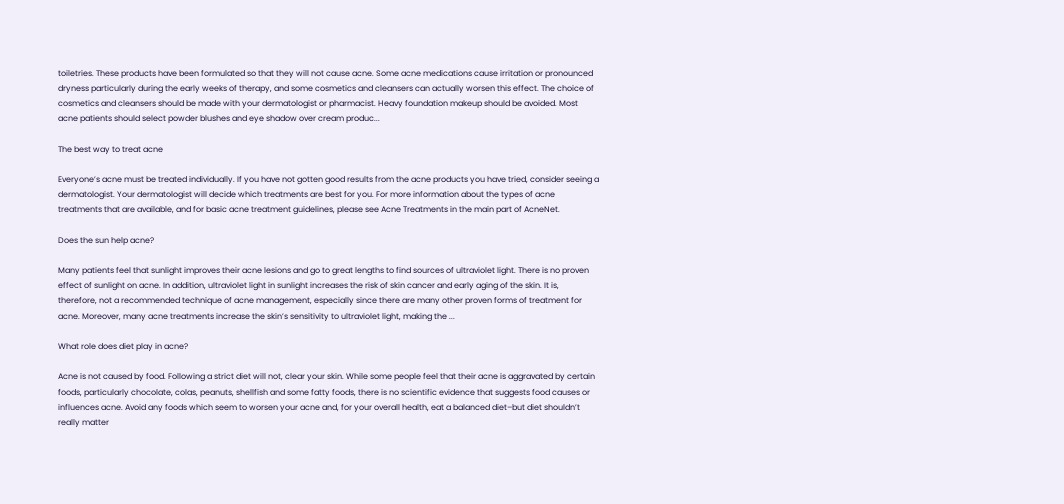toiletries. These products have been formulated so that they will not cause acne. Some acne medications cause irritation or pronounced dryness particularly during the early weeks of therapy, and some cosmetics and cleansers can actually worsen this effect. The choice of cosmetics and cleansers should be made with your dermatologist or pharmacist. Heavy foundation makeup should be avoided. Most acne patients should select powder blushes and eye shadow over cream produc...

The best way to treat acne

Everyone’s acne must be treated individually. If you have not gotten good results from the acne products you have tried, consider seeing a dermatologist. Your dermatologist will decide which treatments are best for you. For more information about the types of acne treatments that are available, and for basic acne treatment guidelines, please see Acne Treatments in the main part of AcneNet.

Does the sun help acne?

Many patients feel that sunlight improves their acne lesions and go to great lengths to find sources of ultraviolet light. There is no proven effect of sunlight on acne. In addition, ultraviolet light in sunlight increases the risk of skin cancer and early aging of the skin. It is, therefore, not a recommended technique of acne management, especially since there are many other proven forms of treatment for acne. Moreover, many acne treatments increase the skin’s sensitivity to ultraviolet light, making the ...

What role does diet play in acne?

Acne is not caused by food. Following a strict diet will not, clear your skin. While some people feel that their acne is aggravated by certain foods, particularly chocolate, colas, peanuts, shellfish and some fatty foods, there is no scientific evidence that suggests food causes or influences acne. Avoid any foods which seem to worsen your acne and, for your overall health, eat a balanced diet–but diet shouldn’t really matter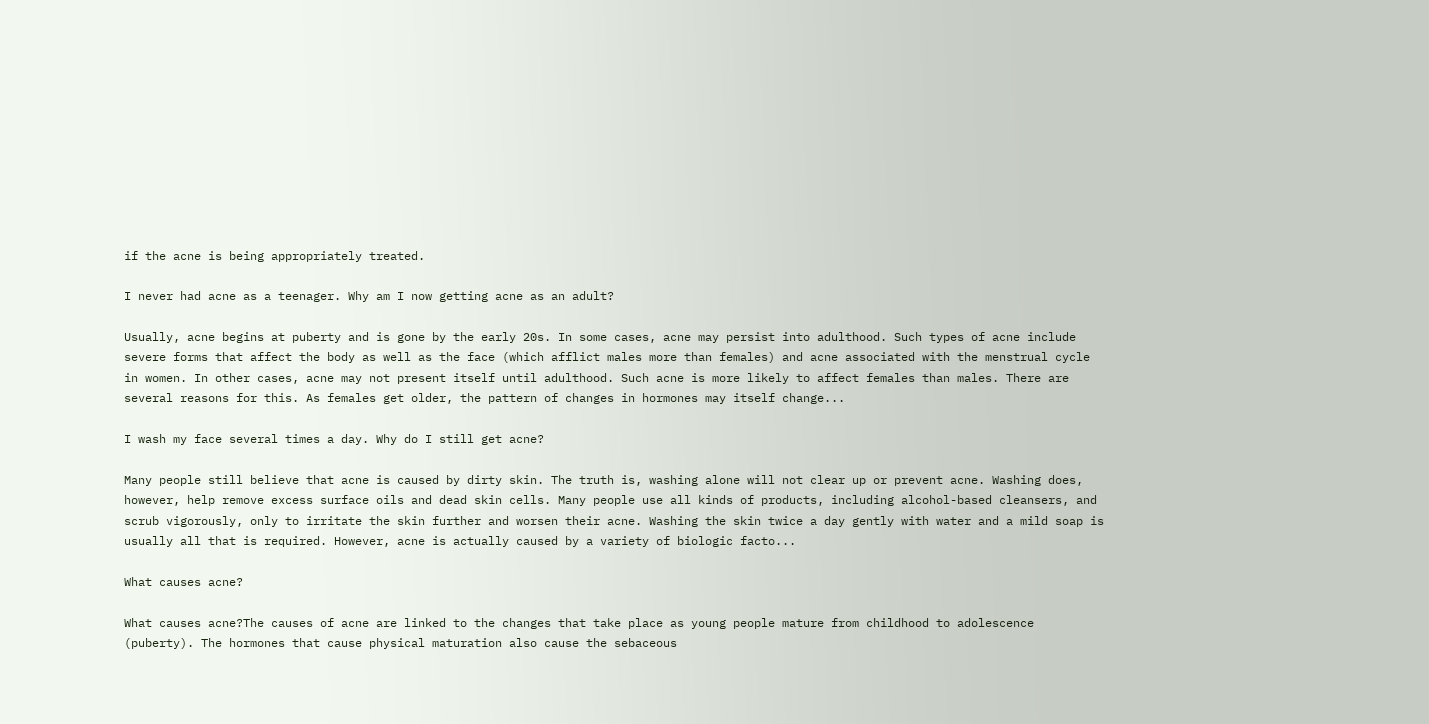if the acne is being appropriately treated.

I never had acne as a teenager. Why am I now getting acne as an adult?

Usually, acne begins at puberty and is gone by the early 20s. In some cases, acne may persist into adulthood. Such types of acne include severe forms that affect the body as well as the face (which afflict males more than females) and acne associated with the menstrual cycle in women. In other cases, acne may not present itself until adulthood. Such acne is more likely to affect females than males. There are several reasons for this. As females get older, the pattern of changes in hormones may itself change...

I wash my face several times a day. Why do I still get acne?

Many people still believe that acne is caused by dirty skin. The truth is, washing alone will not clear up or prevent acne. Washing does, however, help remove excess surface oils and dead skin cells. Many people use all kinds of products, including alcohol-based cleansers, and scrub vigorously, only to irritate the skin further and worsen their acne. Washing the skin twice a day gently with water and a mild soap is usually all that is required. However, acne is actually caused by a variety of biologic facto...

What causes acne?

What causes acne?The causes of acne are linked to the changes that take place as young people mature from childhood to adolescence (puberty). The hormones that cause physical maturation also cause the sebaceous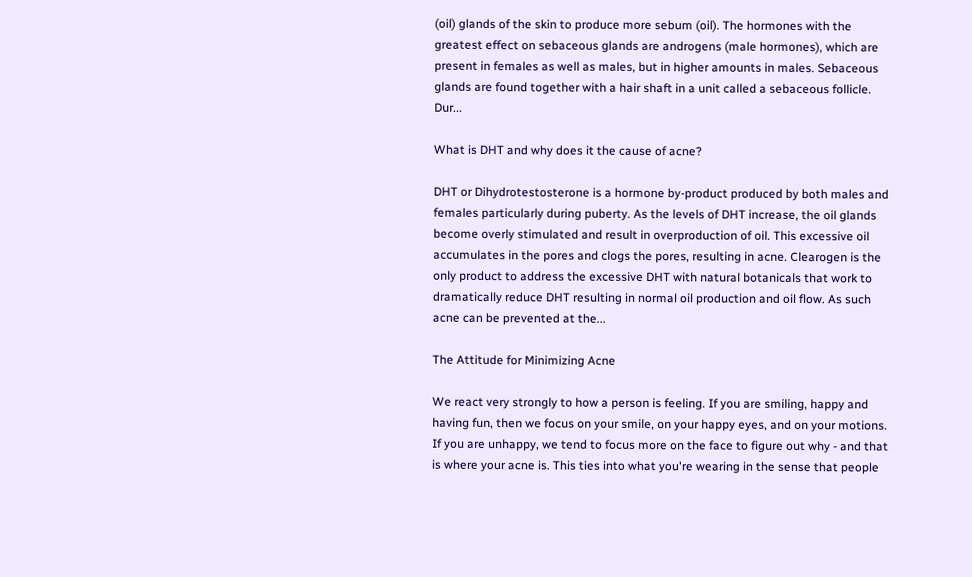(oil) glands of the skin to produce more sebum (oil). The hormones with the greatest effect on sebaceous glands are androgens (male hormones), which are present in females as well as males, but in higher amounts in males. Sebaceous glands are found together with a hair shaft in a unit called a sebaceous follicle. Dur...

What is DHT and why does it the cause of acne?

DHT or Dihydrotestosterone is a hormone by-product produced by both males and females particularly during puberty. As the levels of DHT increase, the oil glands become overly stimulated and result in overproduction of oil. This excessive oil accumulates in the pores and clogs the pores, resulting in acne. Clearogen is the only product to address the excessive DHT with natural botanicals that work to dramatically reduce DHT resulting in normal oil production and oil flow. As such acne can be prevented at the...

The Attitude for Minimizing Acne

We react very strongly to how a person is feeling. If you are smiling, happy and having fun, then we focus on your smile, on your happy eyes, and on your motions. If you are unhappy, we tend to focus more on the face to figure out why - and that is where your acne is. This ties into what you're wearing in the sense that people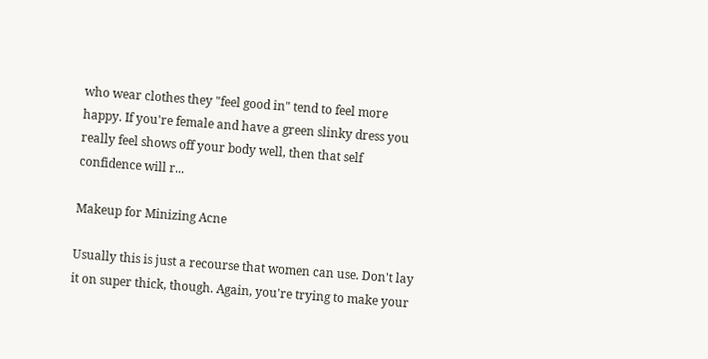who wear clothes they "feel good in" tend to feel more happy. If you're female and have a green slinky dress you really feel shows off your body well, then that self confidence will r...

Makeup for Minizing Acne

Usually this is just a recourse that women can use. Don't lay it on super thick, though. Again, you're trying to make your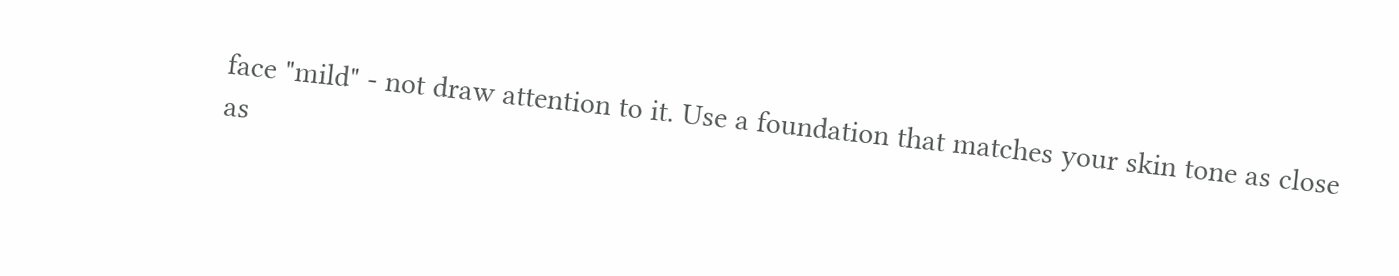face "mild" - not draw attention to it. Use a foundation that matches your skin tone as close as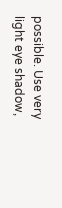possible. Use very light eye shadow,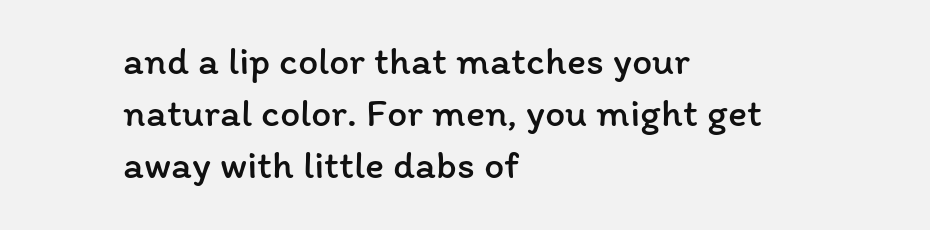and a lip color that matches your natural color. For men, you might get away with little dabs of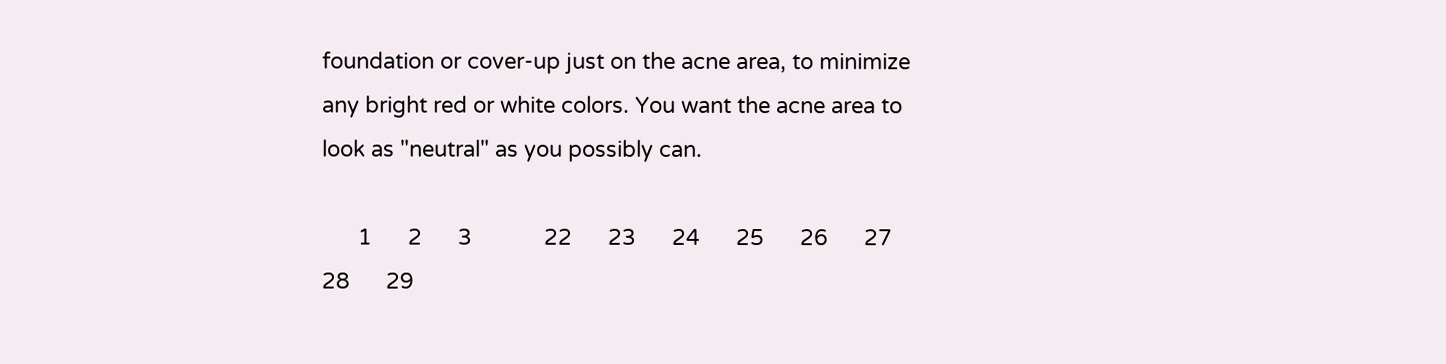foundation or cover-up just on the acne area, to minimize any bright red or white colors. You want the acne area to look as "neutral" as you possibly can.

      1      2      3            22      23      24      25      26      27      28      29